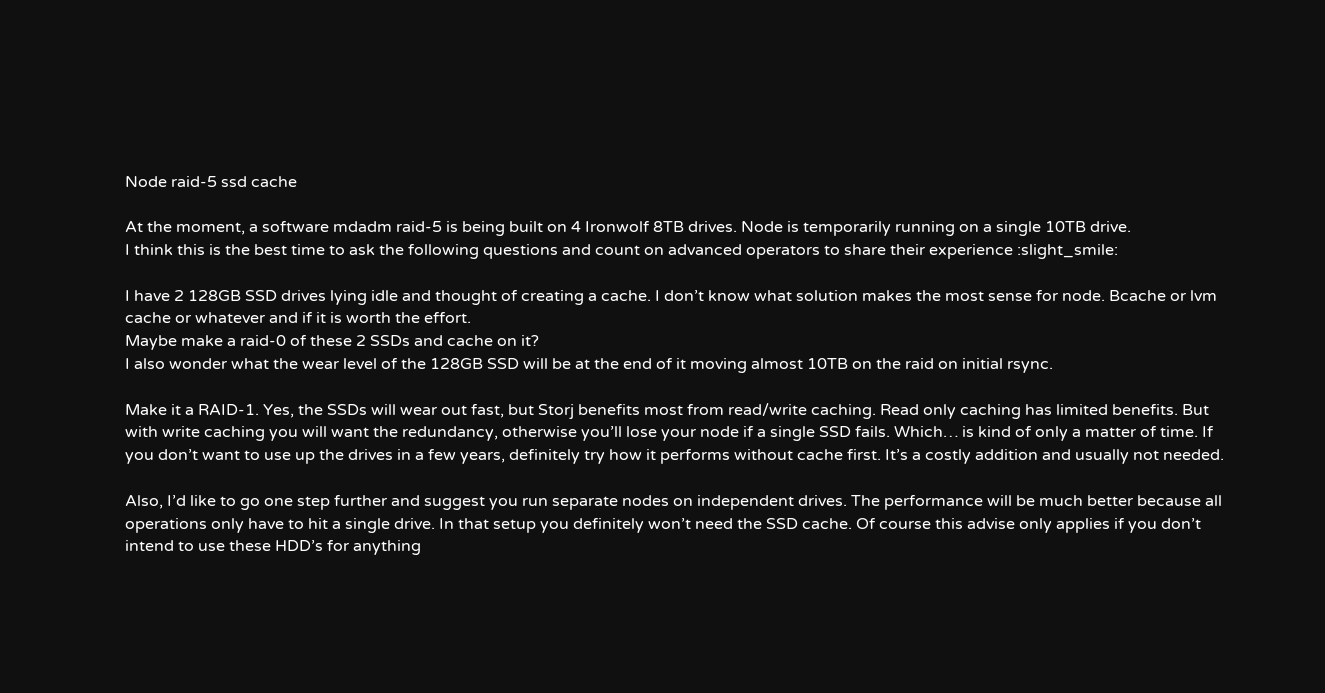Node raid-5 ssd cache

At the moment, a software mdadm raid-5 is being built on 4 Ironwolf 8TB drives. Node is temporarily running on a single 10TB drive.
I think this is the best time to ask the following questions and count on advanced operators to share their experience :slight_smile:

I have 2 128GB SSD drives lying idle and thought of creating a cache. I don’t know what solution makes the most sense for node. Bcache or lvm cache or whatever and if it is worth the effort.
Maybe make a raid-0 of these 2 SSDs and cache on it?
I also wonder what the wear level of the 128GB SSD will be at the end of it moving almost 10TB on the raid on initial rsync.

Make it a RAID-1. Yes, the SSDs will wear out fast, but Storj benefits most from read/write caching. Read only caching has limited benefits. But with write caching you will want the redundancy, otherwise you’ll lose your node if a single SSD fails. Which… is kind of only a matter of time. If you don’t want to use up the drives in a few years, definitely try how it performs without cache first. It’s a costly addition and usually not needed.

Also, I’d like to go one step further and suggest you run separate nodes on independent drives. The performance will be much better because all operations only have to hit a single drive. In that setup you definitely won’t need the SSD cache. Of course this advise only applies if you don’t intend to use these HDD’s for anything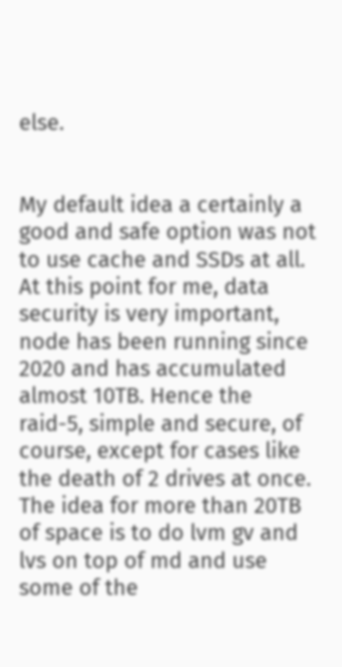else.


My default idea a certainly a good and safe option was not to use cache and SSDs at all. At this point for me, data security is very important, node has been running since 2020 and has accumulated almost 10TB. Hence the raid-5, simple and secure, of course, except for cases like the death of 2 drives at once.
The idea for more than 20TB of space is to do lvm gv and lvs on top of md and use some of the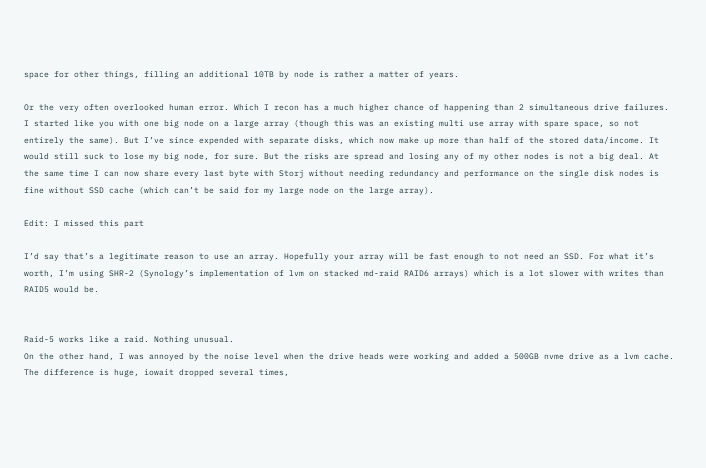space for other things, filling an additional 10TB by node is rather a matter of years.

Or the very often overlooked human error. Which I recon has a much higher chance of happening than 2 simultaneous drive failures.
I started like you with one big node on a large array (though this was an existing multi use array with spare space, so not entirely the same). But I’ve since expended with separate disks, which now make up more than half of the stored data/income. It would still suck to lose my big node, for sure. But the risks are spread and losing any of my other nodes is not a big deal. At the same time I can now share every last byte with Storj without needing redundancy and performance on the single disk nodes is fine without SSD cache (which can’t be said for my large node on the large array).

Edit: I missed this part

I’d say that’s a legitimate reason to use an array. Hopefully your array will be fast enough to not need an SSD. For what it’s worth, I’m using SHR-2 (Synology’s implementation of lvm on stacked md-raid RAID6 arrays) which is a lot slower with writes than RAID5 would be.


Raid-5 works like a raid. Nothing unusual.
On the other hand, I was annoyed by the noise level when the drive heads were working and added a 500GB nvme drive as a lvm cache.
The difference is huge, iowait dropped several times,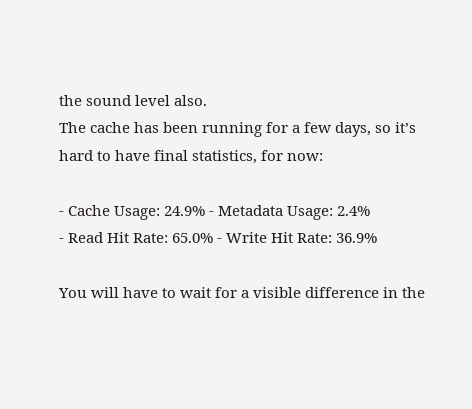the sound level also.
The cache has been running for a few days, so it’s hard to have final statistics, for now:

- Cache Usage: 24.9% - Metadata Usage: 2.4%
- Read Hit Rate: 65.0% - Write Hit Rate: 36.9%

You will have to wait for a visible difference in the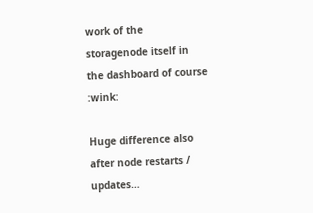work of the storagenode itself in the dashboard of course :wink:

Huge difference also after node restarts / updates…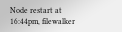Node restart at 16:44pm, filewalker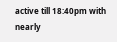active till 18:40pm with nearly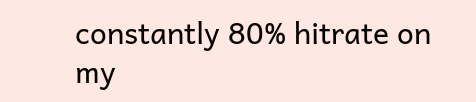constantly 80% hitrate on my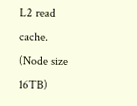L2 read cache. (Node size 16TB)